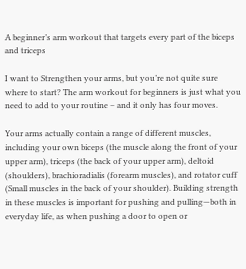A beginner’s arm workout that targets every part of the biceps and triceps

I want to Strengthen your arms, but you’re not quite sure where to start? The arm workout for beginners is just what you need to add to your routine – and it only has four moves.

Your arms actually contain a range of different muscles, including your own biceps (the muscle along the front of your upper arm), triceps (the back of your upper arm), deltoid (shoulders), brachioradialis (forearm muscles), and rotator cuff (Small muscles in the back of your shoulder). Building strength in these muscles is important for pushing and pulling—both in everyday life, as when pushing a door to open or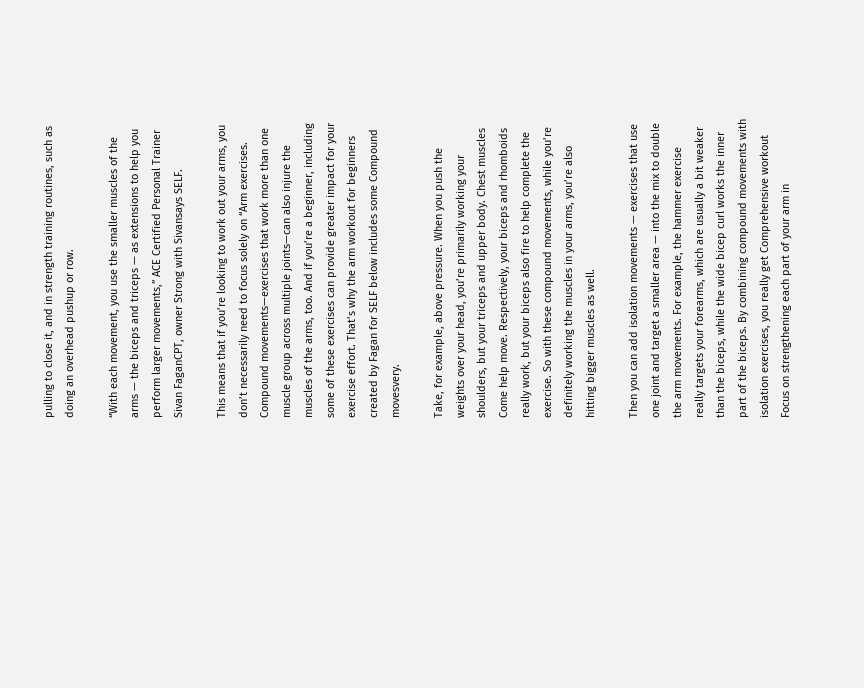pulling to close it, and in strength training routines, such as doing an overhead pushup or row.

“With each movement, you use the smaller muscles of the arms — the biceps and triceps — as extensions to help you perform larger movements,” ACE Certified Personal Trainer Sivan FaganCPT, owner Strong with Sivansays SELF.

This means that if you’re looking to work out your arms, you don’t necessarily need to focus solely on “Arm exercises. Compound movements—exercises that work more than one muscle group across multiple joints—can also injure the muscles of the arms, too. And if you’re a beginner, including some of these exercises can provide greater impact for your exercise effort. That’s why the arm workout for beginners created by Fagan for SELF below includes some Compound movesvery.

Take, for example, above pressure. When you push the weights over your head, you’re primarily working your shoulders, but your triceps and upper body. Chest muscles Come help move. Respectively, your biceps and rhomboids really work, but your biceps also fire to help complete the exercise. So with these compound movements, while you’re definitely working the muscles in your arms, you’re also hitting bigger muscles as well.

Then you can add isolation movements — exercises that use one joint and target a smaller area — into the mix to double the arm movements. For example, the hammer exercise really targets your forearms, which are usually a bit weaker than the biceps, while the wide bicep curl works the inner part of the biceps. By combining compound movements with isolation exercises, you really get Comprehensive workout Focus on strengthening each part of your arm in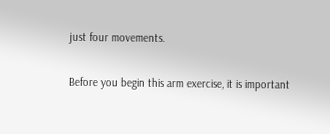just four movements.

Before you begin this arm exercise, it is important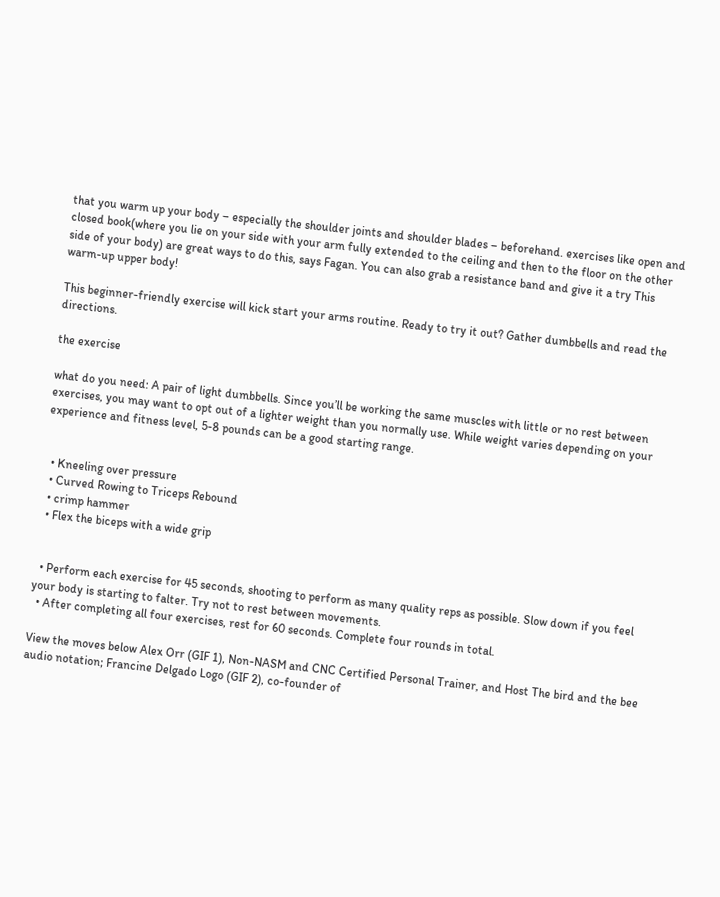that you warm up your body – especially the shoulder joints and shoulder blades – beforehand. exercises like open and closed book(where you lie on your side with your arm fully extended to the ceiling and then to the floor on the other side of your body) are great ways to do this, says Fagan. You can also grab a resistance band and give it a try This warm-up upper body!

This beginner-friendly exercise will kick start your arms routine. Ready to try it out? Gather dumbbells and read the directions.

the exercise

what do you need: A pair of light dumbbells. Since you’ll be working the same muscles with little or no rest between exercises, you may want to opt out of a lighter weight than you normally use. While weight varies depending on your experience and fitness level, 5-8 pounds can be a good starting range.


  • Kneeling over pressure
  • Curved Rowing to Triceps Rebound
  • crimp hammer
  • Flex the biceps with a wide grip


  • Perform each exercise for 45 seconds, shooting to perform as many quality reps as possible. Slow down if you feel your body is starting to falter. Try not to rest between movements.
  • After completing all four exercises, rest for 60 seconds. Complete four rounds in total.

View the moves below Alex Orr (GIF 1), Non-NASM and CNC Certified Personal Trainer, and Host The bird and the bee audio notation; Francine Delgado Logo (GIF 2), co-founder of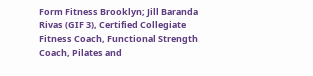Form Fitness Brooklyn; Jill Baranda Rivas (GIF 3), Certified Collegiate Fitness Coach, Functional Strength Coach, Pilates and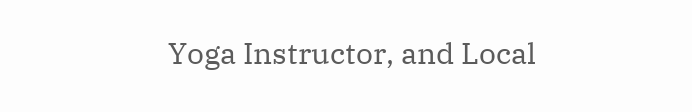Yoga Instructor, and Local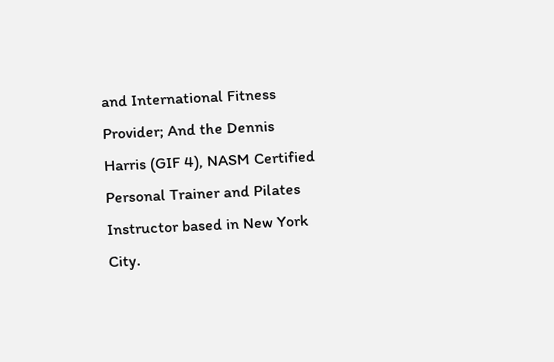and International Fitness Provider; And the Dennis Harris (GIF 4), NASM Certified Personal Trainer and Pilates Instructor based in New York City.